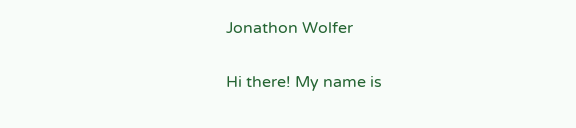Jonathon Wolfer

Hi there! My name is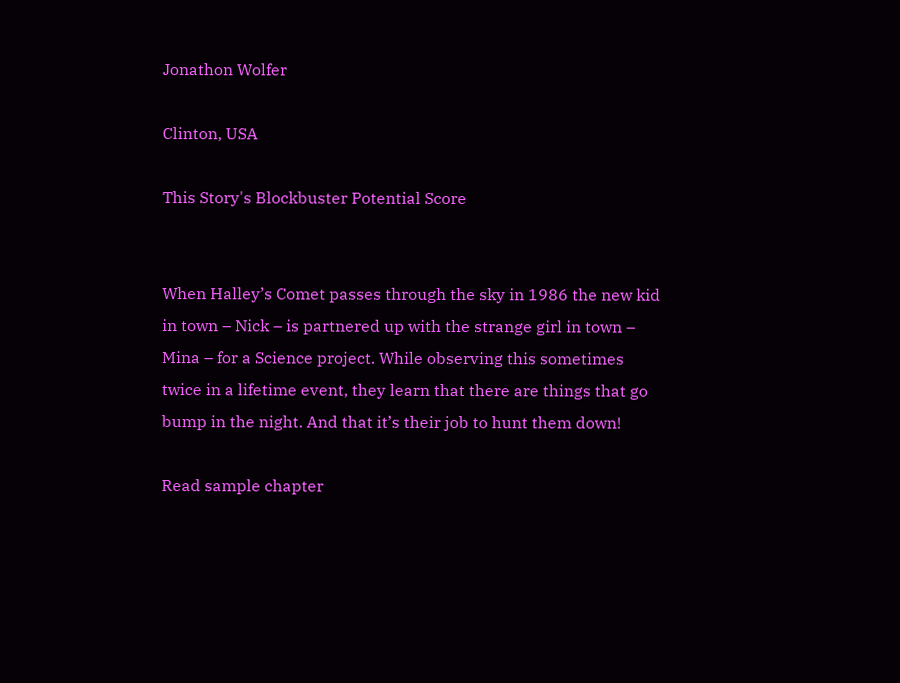Jonathon Wolfer

Clinton, USA

This Story's Blockbuster Potential Score


When Halley’s Comet passes through the sky in 1986 the new kid in town – Nick – is partnered up with the strange girl in town – Mina – for a Science project. While observing this sometimes twice in a lifetime event, they learn that there are things that go bump in the night. And that it’s their job to hunt them down!

Read sample chapter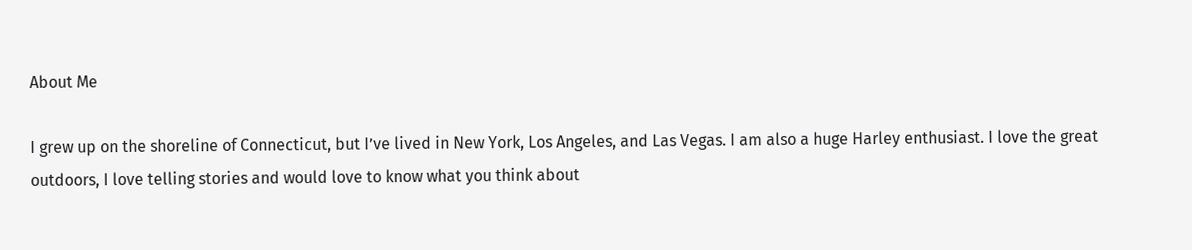About Me

I grew up on the shoreline of Connecticut, but I’ve lived in New York, Los Angeles, and Las Vegas. I am also a huge Harley enthusiast. I love the great outdoors, I love telling stories and would love to know what you think about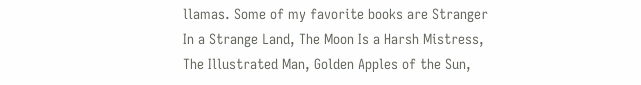llamas. Some of my favorite books are Stranger In a Strange Land, The Moon Is a Harsh Mistress, The Illustrated Man, Golden Apples of the Sun,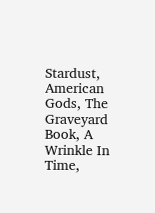Stardust, American Gods, The Graveyard Book, A Wrinkle In Time,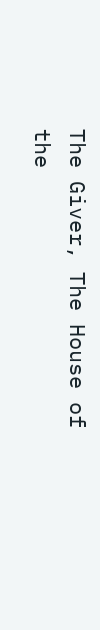The Giver, The House of the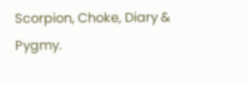Scorpion, Choke, Diary & Pygmy.